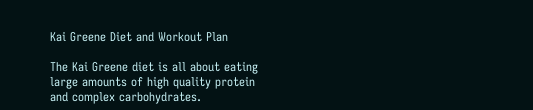Kai Greene Diet and Workout Plan

The Kai Greene diet is all about eating large amounts of high quality protein and complex carbohydrates.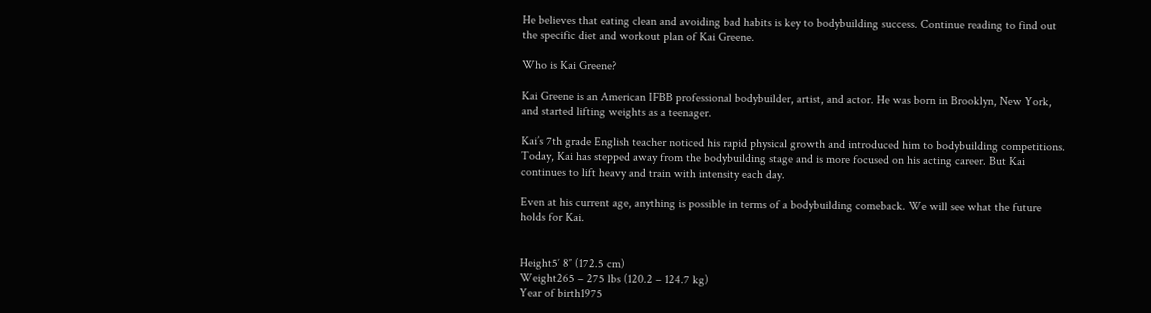He believes that eating clean and avoiding bad habits is key to bodybuilding success. Continue reading to find out the specific diet and workout plan of Kai Greene.

Who is Kai Greene?

Kai Greene is an American IFBB professional bodybuilder, artist, and actor. He was born in Brooklyn, New York, and started lifting weights as a teenager.

Kai’s 7th grade English teacher noticed his rapid physical growth and introduced him to bodybuilding competitions. Today, Kai has stepped away from the bodybuilding stage and is more focused on his acting career. But Kai continues to lift heavy and train with intensity each day.

Even at his current age, anything is possible in terms of a bodybuilding comeback. We will see what the future holds for Kai.


Height5′ 8″ (172.5 cm)
Weight265 – 275 lbs (120.2 – 124.7 kg)
Year of birth1975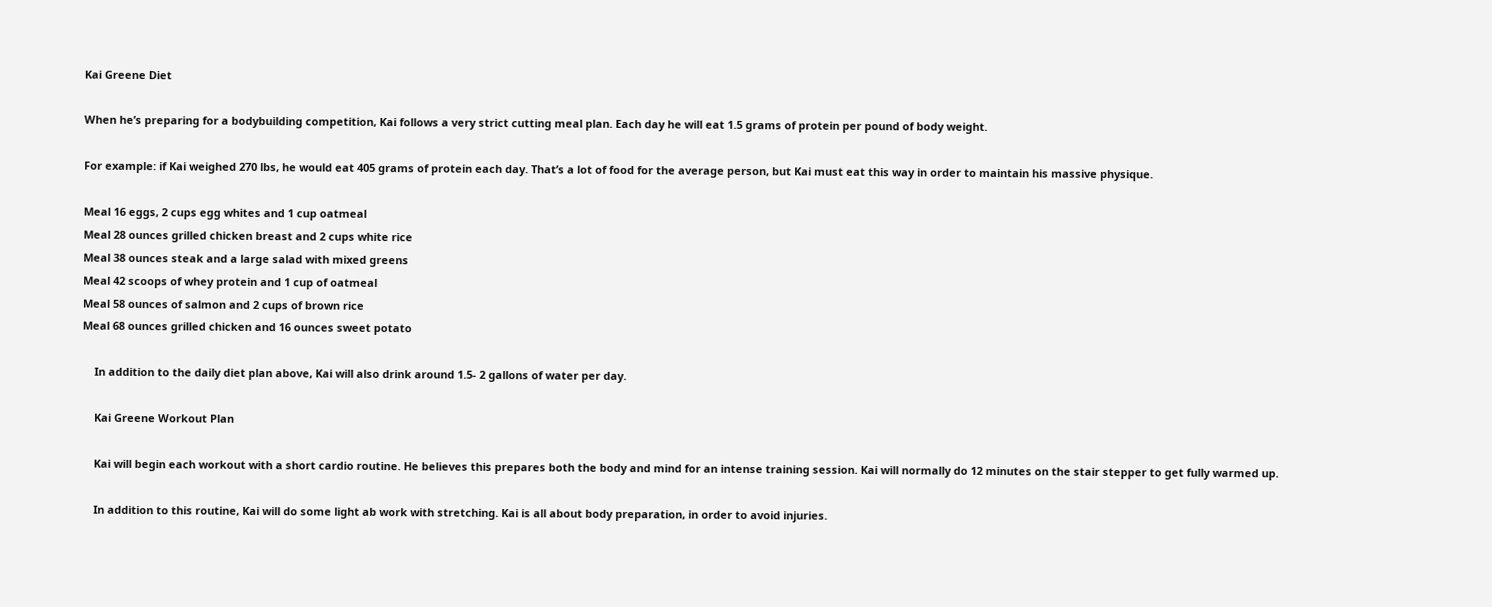Kai Greene Diet

When he’s preparing for a bodybuilding competition, Kai follows a very strict cutting meal plan. Each day he will eat 1.5 grams of protein per pound of body weight.

For example: if Kai weighed 270 lbs, he would eat 405 grams of protein each day. That’s a lot of food for the average person, but Kai must eat this way in order to maintain his massive physique.

Meal 16 eggs, 2 cups egg whites and 1 cup oatmeal
Meal 28 ounces grilled chicken breast and 2 cups white rice
Meal 38 ounces steak and a large salad with mixed greens
Meal 42 scoops of whey protein and 1 cup of oatmeal
Meal 58 ounces of salmon and 2 cups of brown rice
Meal 68 ounces grilled chicken and 16 ounces sweet potato

    In addition to the daily diet plan above, Kai will also drink around 1.5- 2 gallons of water per day.

    Kai Greene Workout Plan

    Kai will begin each workout with a short cardio routine. He believes this prepares both the body and mind for an intense training session. Kai will normally do 12 minutes on the stair stepper to get fully warmed up.

    In addition to this routine, Kai will do some light ab work with stretching. Kai is all about body preparation, in order to avoid injuries.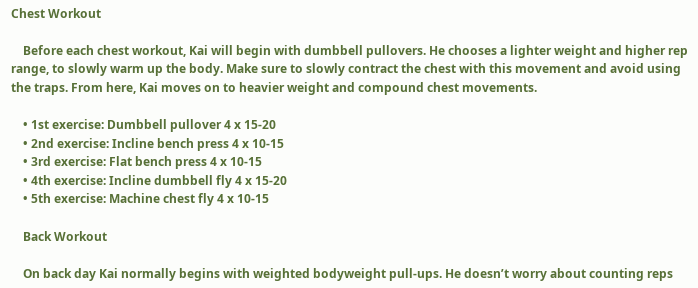Chest Workout

    Before each chest workout, Kai will begin with dumbbell pullovers. He chooses a lighter weight and higher rep range, to slowly warm up the body. Make sure to slowly contract the chest with this movement and avoid using the traps. From here, Kai moves on to heavier weight and compound chest movements.

    • 1st exercise: Dumbbell pullover 4 x 15-20
    • 2nd exercise: Incline bench press 4 x 10-15
    • 3rd exercise: Flat bench press 4 x 10-15
    • 4th exercise: Incline dumbbell fly 4 x 15-20
    • 5th exercise: Machine chest fly 4 x 10-15

    Back Workout

    On back day Kai normally begins with weighted bodyweight pull-ups. He doesn’t worry about counting reps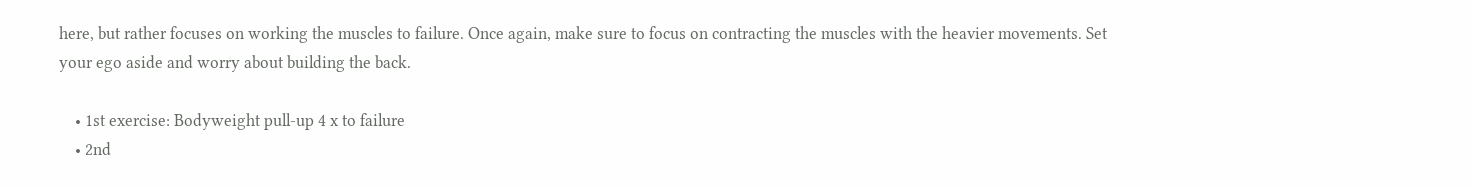here, but rather focuses on working the muscles to failure. Once again, make sure to focus on contracting the muscles with the heavier movements. Set your ego aside and worry about building the back.

    • 1st exercise: Bodyweight pull-up 4 x to failure
    • 2nd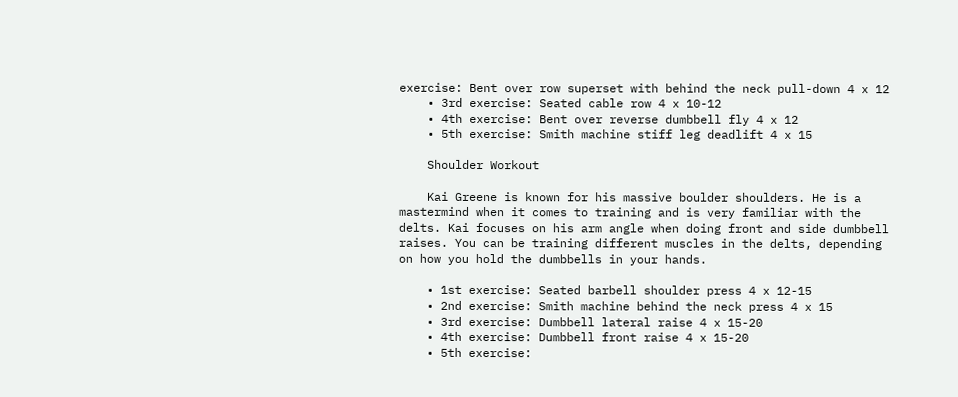exercise: Bent over row superset with behind the neck pull-down 4 x 12
    • 3rd exercise: Seated cable row 4 x 10-12
    • 4th exercise: Bent over reverse dumbbell fly 4 x 12
    • 5th exercise: Smith machine stiff leg deadlift 4 x 15

    Shoulder Workout

    Kai Greene is known for his massive boulder shoulders. He is a mastermind when it comes to training and is very familiar with the delts. Kai focuses on his arm angle when doing front and side dumbbell raises. You can be training different muscles in the delts, depending on how you hold the dumbbells in your hands.

    • 1st exercise: Seated barbell shoulder press 4 x 12-15
    • 2nd exercise: Smith machine behind the neck press 4 x 15
    • 3rd exercise: Dumbbell lateral raise 4 x 15-20
    • 4th exercise: Dumbbell front raise 4 x 15-20
    • 5th exercise: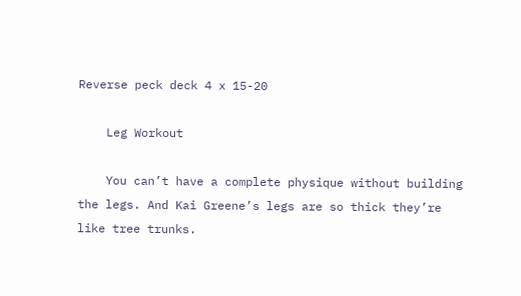Reverse peck deck 4 x 15-20

    Leg Workout

    You can’t have a complete physique without building the legs. And Kai Greene’s legs are so thick they’re like tree trunks.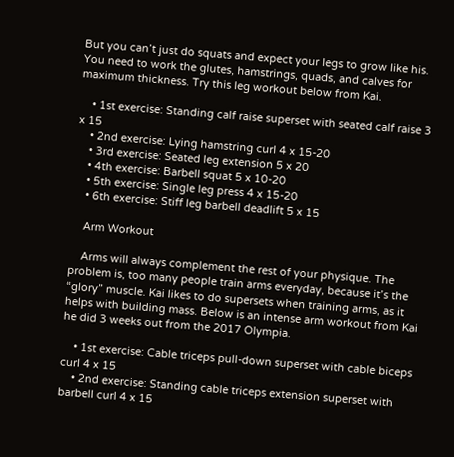But you can’t just do squats and expect your legs to grow like his. You need to work the glutes, hamstrings, quads, and calves for maximum thickness. Try this leg workout below from Kai.

    • 1st exercise: Standing calf raise superset with seated calf raise 3 x 15
    • 2nd exercise: Lying hamstring curl 4 x 15-20
    • 3rd exercise: Seated leg extension 5 x 20
    • 4th exercise: Barbell squat 5 x 10-20
    • 5th exercise: Single leg press 4 x 15-20
    • 6th exercise: Stiff leg barbell deadlift 5 x 15

    Arm Workout

    Arms will always complement the rest of your physique. The problem is, too many people train arms everyday, because it’s the “glory” muscle. Kai likes to do supersets when training arms, as it helps with building mass. Below is an intense arm workout from Kai he did 3 weeks out from the 2017 Olympia.

    • 1st exercise: Cable triceps pull-down superset with cable biceps curl 4 x 15
    • 2nd exercise: Standing cable triceps extension superset with barbell curl 4 x 15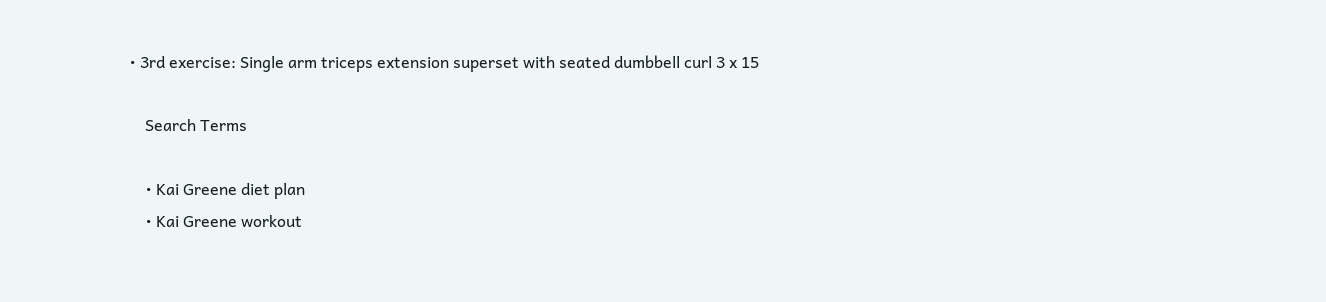• 3rd exercise: Single arm triceps extension superset with seated dumbbell curl 3 x 15

    Search Terms

    • Kai Greene diet plan
    • Kai Greene workout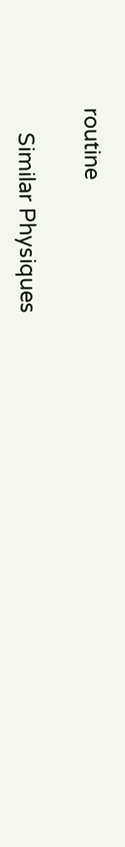routine

    Similar Physiques